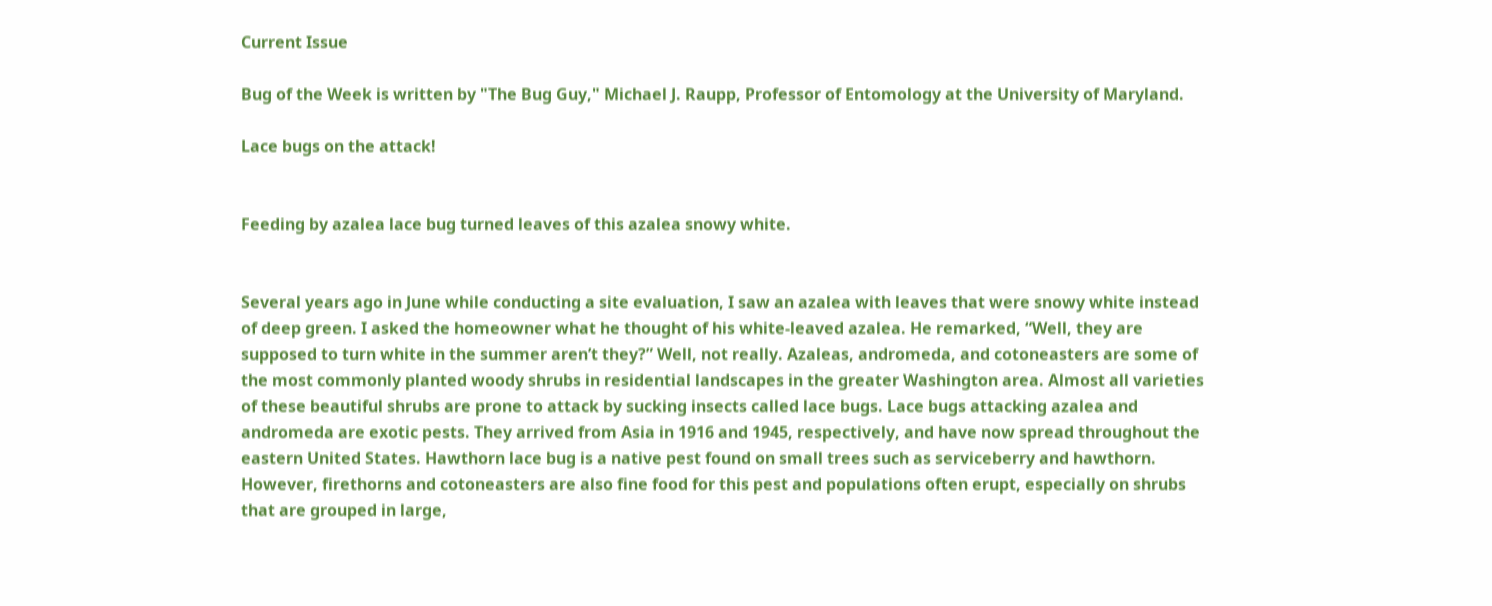Current Issue

Bug of the Week is written by "The Bug Guy," Michael J. Raupp, Professor of Entomology at the University of Maryland.

Lace bugs on the attack!


Feeding by azalea lace bug turned leaves of this azalea snowy white.


Several years ago in June while conducting a site evaluation, I saw an azalea with leaves that were snowy white instead of deep green. I asked the homeowner what he thought of his white-leaved azalea. He remarked, “Well, they are supposed to turn white in the summer aren’t they?” Well, not really. Azaleas, andromeda, and cotoneasters are some of the most commonly planted woody shrubs in residential landscapes in the greater Washington area. Almost all varieties of these beautiful shrubs are prone to attack by sucking insects called lace bugs. Lace bugs attacking azalea and andromeda are exotic pests. They arrived from Asia in 1916 and 1945, respectively, and have now spread throughout the eastern United States. Hawthorn lace bug is a native pest found on small trees such as serviceberry and hawthorn. However, firethorns and cotoneasters are also fine food for this pest and populations often erupt, especially on shrubs that are grouped in large,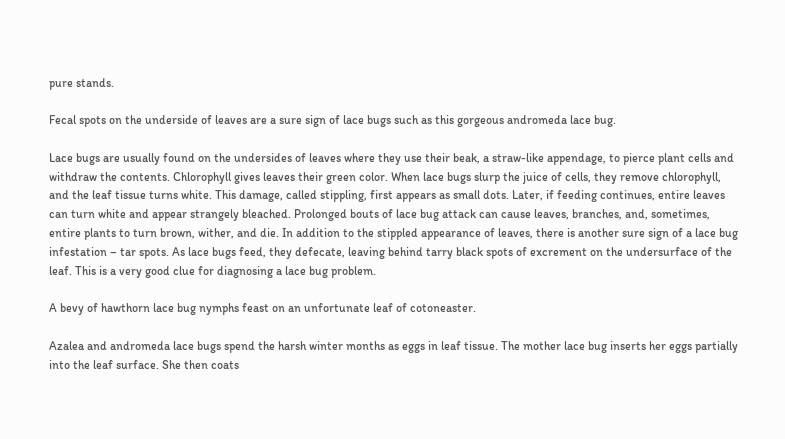pure stands.

Fecal spots on the underside of leaves are a sure sign of lace bugs such as this gorgeous andromeda lace bug.

Lace bugs are usually found on the undersides of leaves where they use their beak, a straw-like appendage, to pierce plant cells and withdraw the contents. Chlorophyll gives leaves their green color. When lace bugs slurp the juice of cells, they remove chlorophyll, and the leaf tissue turns white. This damage, called stippling, first appears as small dots. Later, if feeding continues, entire leaves can turn white and appear strangely bleached. Prolonged bouts of lace bug attack can cause leaves, branches, and, sometimes, entire plants to turn brown, wither, and die. In addition to the stippled appearance of leaves, there is another sure sign of a lace bug infestation – tar spots. As lace bugs feed, they defecate, leaving behind tarry black spots of excrement on the undersurface of the leaf. This is a very good clue for diagnosing a lace bug problem.

A bevy of hawthorn lace bug nymphs feast on an unfortunate leaf of cotoneaster.

Azalea and andromeda lace bugs spend the harsh winter months as eggs in leaf tissue. The mother lace bug inserts her eggs partially into the leaf surface. She then coats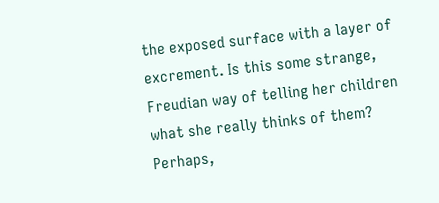the exposed surface with a layer of excrement. Is this some strange, Freudian way of telling her children what she really thinks of them? Perhaps,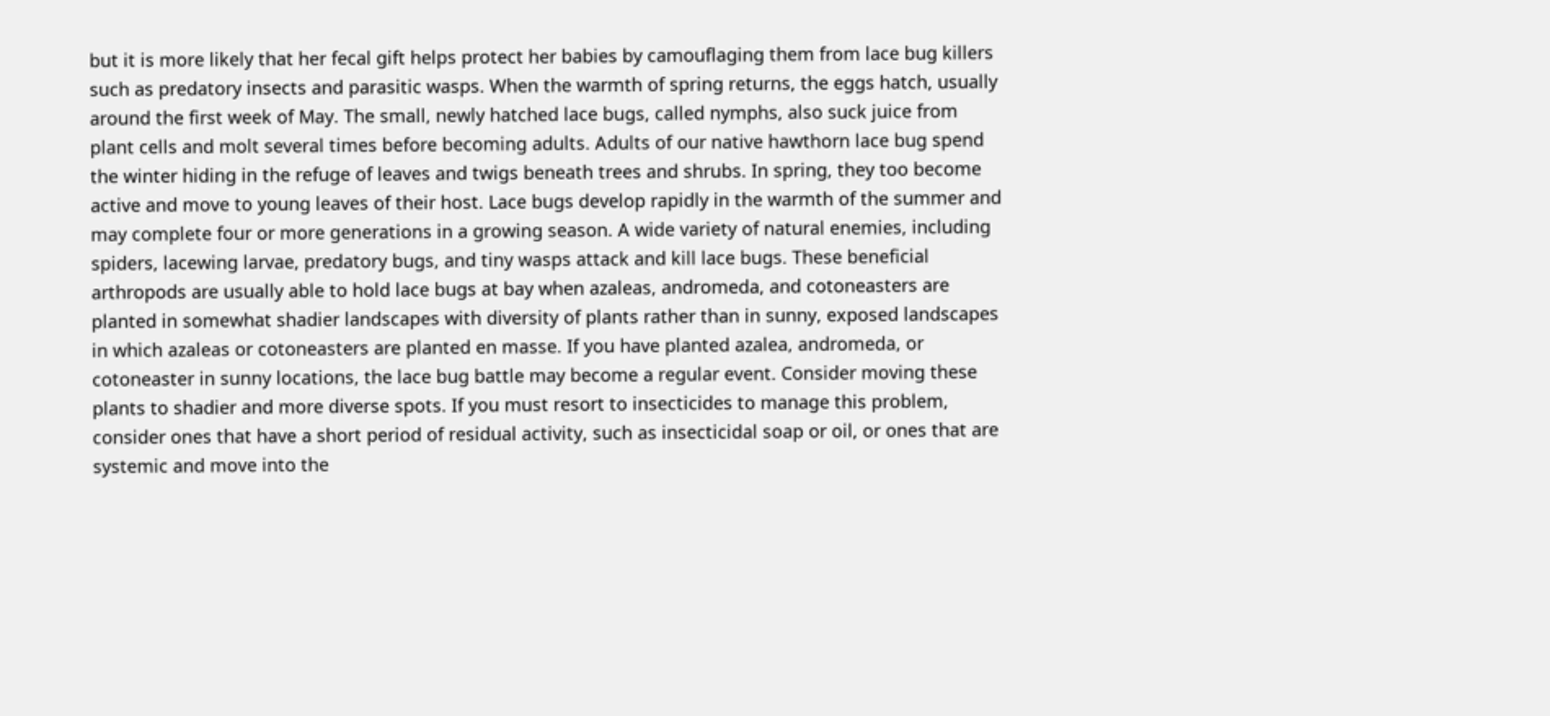but it is more likely that her fecal gift helps protect her babies by camouflaging them from lace bug killers such as predatory insects and parasitic wasps. When the warmth of spring returns, the eggs hatch, usually around the first week of May. The small, newly hatched lace bugs, called nymphs, also suck juice from plant cells and molt several times before becoming adults. Adults of our native hawthorn lace bug spend the winter hiding in the refuge of leaves and twigs beneath trees and shrubs. In spring, they too become active and move to young leaves of their host. Lace bugs develop rapidly in the warmth of the summer and may complete four or more generations in a growing season. A wide variety of natural enemies, including spiders, lacewing larvae, predatory bugs, and tiny wasps attack and kill lace bugs. These beneficial arthropods are usually able to hold lace bugs at bay when azaleas, andromeda, and cotoneasters are planted in somewhat shadier landscapes with diversity of plants rather than in sunny, exposed landscapes in which azaleas or cotoneasters are planted en masse. If you have planted azalea, andromeda, or cotoneaster in sunny locations, the lace bug battle may become a regular event. Consider moving these plants to shadier and more diverse spots. If you must resort to insecticides to manage this problem, consider ones that have a short period of residual activity, such as insecticidal soap or oil, or ones that are systemic and move into the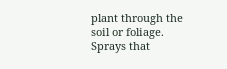plant through the soil or foliage. Sprays that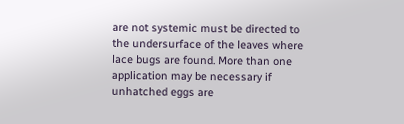are not systemic must be directed to the undersurface of the leaves where lace bugs are found. More than one application may be necessary if unhatched eggs are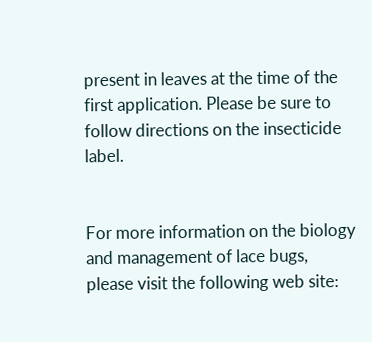present in leaves at the time of the first application. Please be sure to follow directions on the insecticide label.


For more information on the biology and management of lace bugs, please visit the following web site: